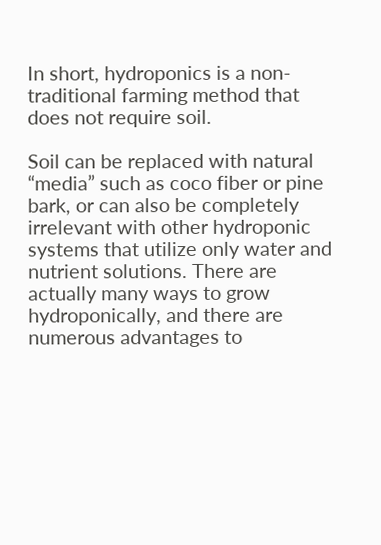In short, hydroponics is a non-traditional farming method that does not require soil.

Soil can be replaced with natural “media” such as coco fiber or pine bark, or can also be completely irrelevant with other hydroponic systems that utilize only water and nutrient solutions. There are actually many ways to grow hydroponically, and there are numerous advantages to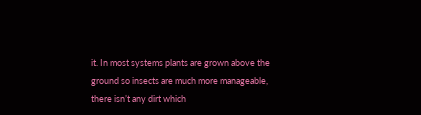it. In most systems plants are grown above the ground so insects are much more manageable, there isn’t any dirt which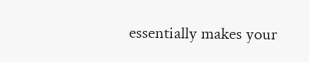essentially makes your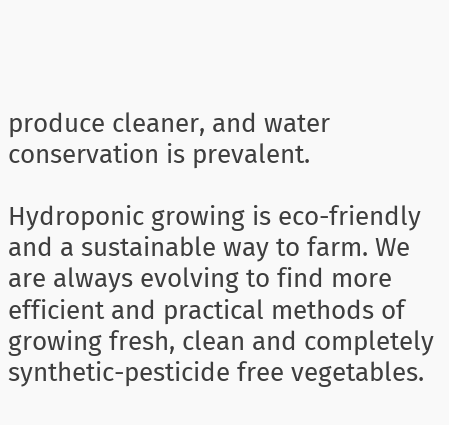produce cleaner, and water conservation is prevalent.

Hydroponic growing is eco-friendly and a sustainable way to farm. We are always evolving to find more efficient and practical methods of growing fresh, clean and completely synthetic-pesticide free vegetables.